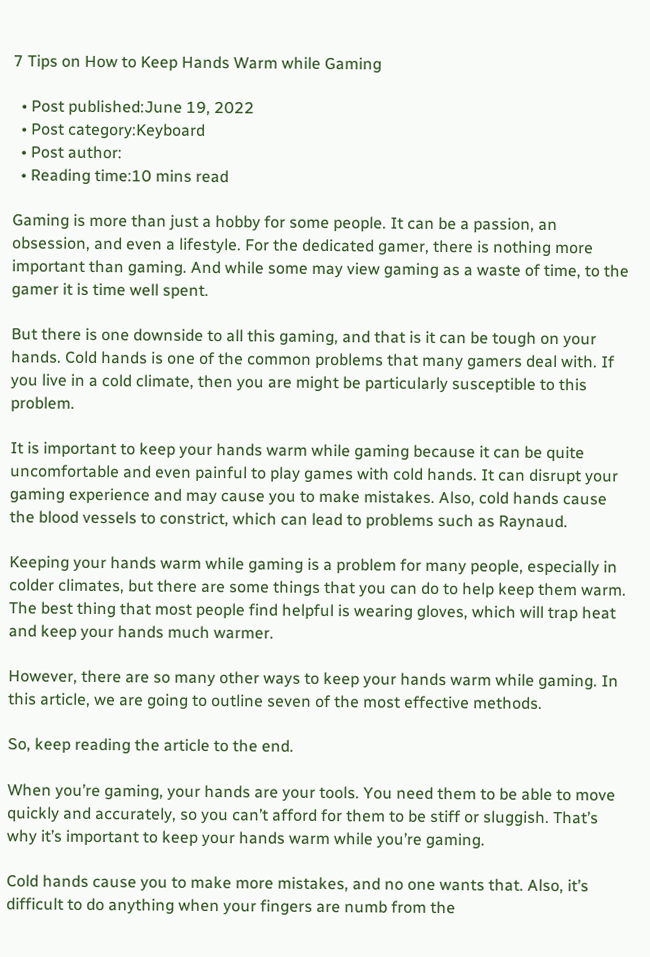7 Tips on How to Keep Hands Warm while Gaming

  • Post published:June 19, 2022
  • Post category:Keyboard
  • Post author:
  • Reading time:10 mins read

Gaming is more than just a hobby for some people. It can be a passion, an obsession, and even a lifestyle. For the dedicated gamer, there is nothing more important than gaming. And while some may view gaming as a waste of time, to the gamer it is time well spent.

But there is one downside to all this gaming, and that is it can be tough on your hands. Cold hands is one of the common problems that many gamers deal with. If you live in a cold climate, then you are might be particularly susceptible to this problem.

It is important to keep your hands warm while gaming because it can be quite uncomfortable and even painful to play games with cold hands. It can disrupt your gaming experience and may cause you to make mistakes. Also, cold hands cause the blood vessels to constrict, which can lead to problems such as Raynaud.

Keeping your hands warm while gaming is a problem for many people, especially in colder climates, but there are some things that you can do to help keep them warm. The best thing that most people find helpful is wearing gloves, which will trap heat and keep your hands much warmer.

However, there are so many other ways to keep your hands warm while gaming. In this article, we are going to outline seven of the most effective methods.

So, keep reading the article to the end.

When you’re gaming, your hands are your tools. You need them to be able to move quickly and accurately, so you can’t afford for them to be stiff or sluggish. That’s why it’s important to keep your hands warm while you’re gaming.

Cold hands cause you to make more mistakes, and no one wants that. Also, it’s difficult to do anything when your fingers are numb from the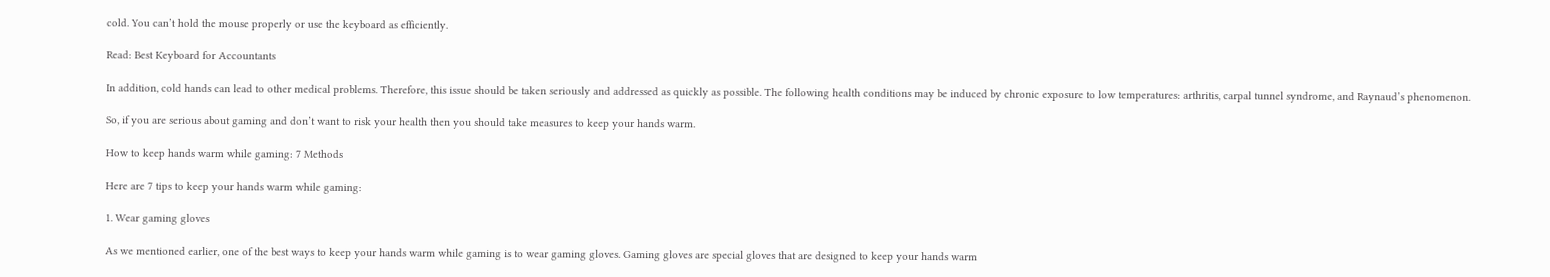cold. You can’t hold the mouse properly or use the keyboard as efficiently.

Read: Best Keyboard for Accountants

In addition, cold hands can lead to other medical problems. Therefore, this issue should be taken seriously and addressed as quickly as possible. The following health conditions may be induced by chronic exposure to low temperatures: arthritis, carpal tunnel syndrome, and Raynaud’s phenomenon.

So, if you are serious about gaming and don’t want to risk your health then you should take measures to keep your hands warm.

How to keep hands warm while gaming: 7 Methods

Here are 7 tips to keep your hands warm while gaming:

1. Wear gaming gloves

As we mentioned earlier, one of the best ways to keep your hands warm while gaming is to wear gaming gloves. Gaming gloves are special gloves that are designed to keep your hands warm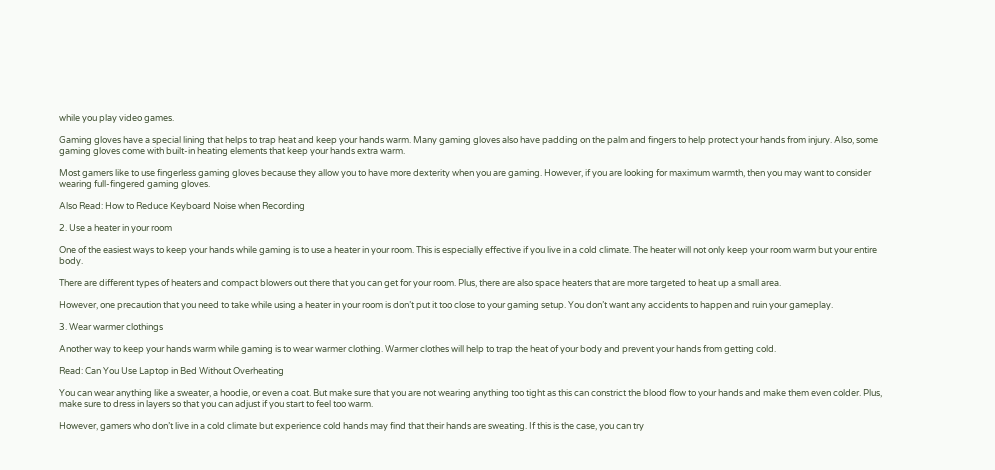while you play video games.

Gaming gloves have a special lining that helps to trap heat and keep your hands warm. Many gaming gloves also have padding on the palm and fingers to help protect your hands from injury. Also, some gaming gloves come with built-in heating elements that keep your hands extra warm.

Most gamers like to use fingerless gaming gloves because they allow you to have more dexterity when you are gaming. However, if you are looking for maximum warmth, then you may want to consider wearing full-fingered gaming gloves.

Also Read: How to Reduce Keyboard Noise when Recording

2. Use a heater in your room

One of the easiest ways to keep your hands while gaming is to use a heater in your room. This is especially effective if you live in a cold climate. The heater will not only keep your room warm but your entire body.

There are different types of heaters and compact blowers out there that you can get for your room. Plus, there are also space heaters that are more targeted to heat up a small area.

However, one precaution that you need to take while using a heater in your room is don’t put it too close to your gaming setup. You don’t want any accidents to happen and ruin your gameplay.

3. Wear warmer clothings

Another way to keep your hands warm while gaming is to wear warmer clothing. Warmer clothes will help to trap the heat of your body and prevent your hands from getting cold.

Read: Can You Use Laptop in Bed Without Overheating

You can wear anything like a sweater, a hoodie, or even a coat. But make sure that you are not wearing anything too tight as this can constrict the blood flow to your hands and make them even colder. Plus, make sure to dress in layers so that you can adjust if you start to feel too warm.

However, gamers who don’t live in a cold climate but experience cold hands may find that their hands are sweating. If this is the case, you can try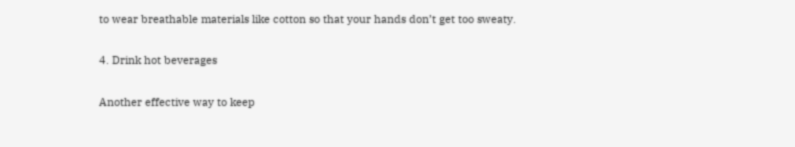to wear breathable materials like cotton so that your hands don’t get too sweaty.

4. Drink hot beverages

Another effective way to keep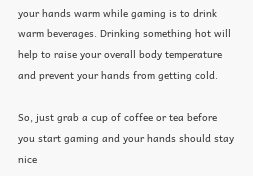your hands warm while gaming is to drink warm beverages. Drinking something hot will help to raise your overall body temperature and prevent your hands from getting cold.

So, just grab a cup of coffee or tea before you start gaming and your hands should stay nice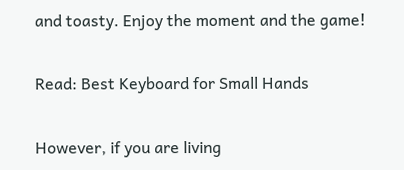and toasty. Enjoy the moment and the game!

Read: Best Keyboard for Small Hands

However, if you are living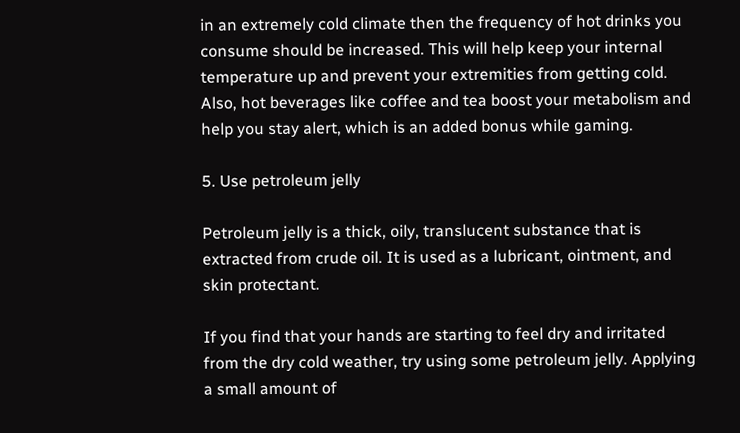in an extremely cold climate then the frequency of hot drinks you consume should be increased. This will help keep your internal temperature up and prevent your extremities from getting cold. Also, hot beverages like coffee and tea boost your metabolism and help you stay alert, which is an added bonus while gaming.

5. Use petroleum jelly

Petroleum jelly is a thick, oily, translucent substance that is extracted from crude oil. It is used as a lubricant, ointment, and skin protectant.

If you find that your hands are starting to feel dry and irritated from the dry cold weather, try using some petroleum jelly. Applying a small amount of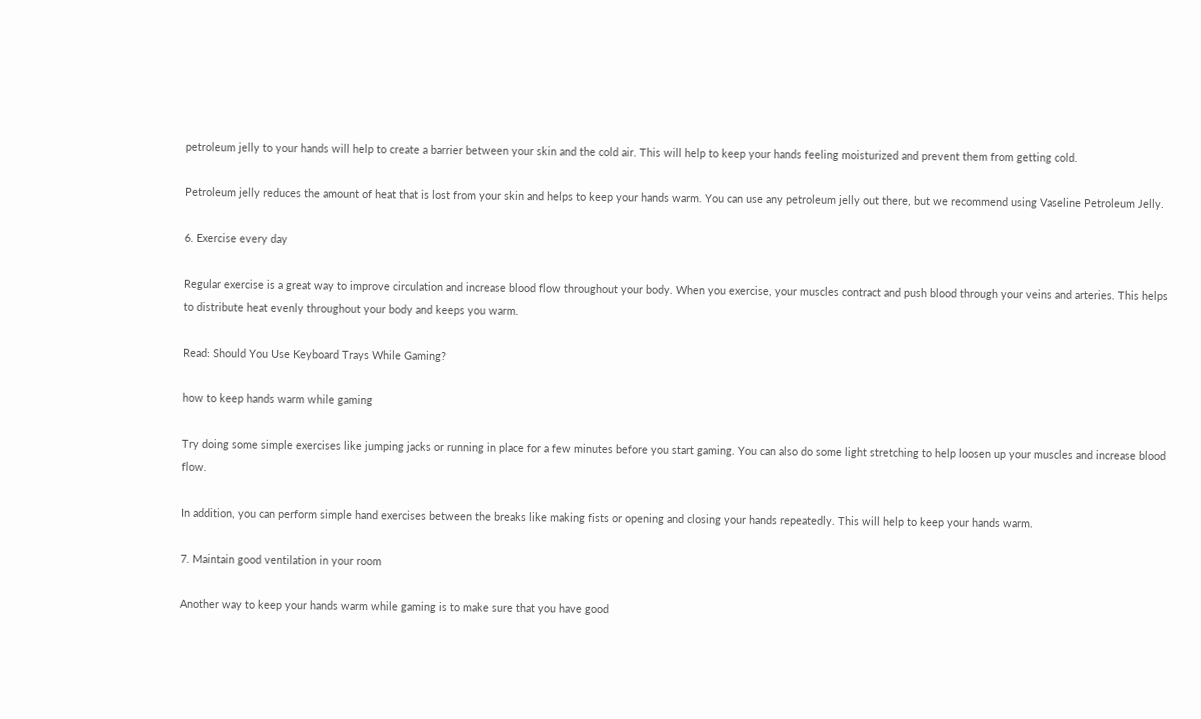petroleum jelly to your hands will help to create a barrier between your skin and the cold air. This will help to keep your hands feeling moisturized and prevent them from getting cold.

Petroleum jelly reduces the amount of heat that is lost from your skin and helps to keep your hands warm. You can use any petroleum jelly out there, but we recommend using Vaseline Petroleum Jelly.

6. Exercise every day

Regular exercise is a great way to improve circulation and increase blood flow throughout your body. When you exercise, your muscles contract and push blood through your veins and arteries. This helps to distribute heat evenly throughout your body and keeps you warm.

Read: Should You Use Keyboard Trays While Gaming?

how to keep hands warm while gaming

Try doing some simple exercises like jumping jacks or running in place for a few minutes before you start gaming. You can also do some light stretching to help loosen up your muscles and increase blood flow.

In addition, you can perform simple hand exercises between the breaks like making fists or opening and closing your hands repeatedly. This will help to keep your hands warm.

7. Maintain good ventilation in your room

Another way to keep your hands warm while gaming is to make sure that you have good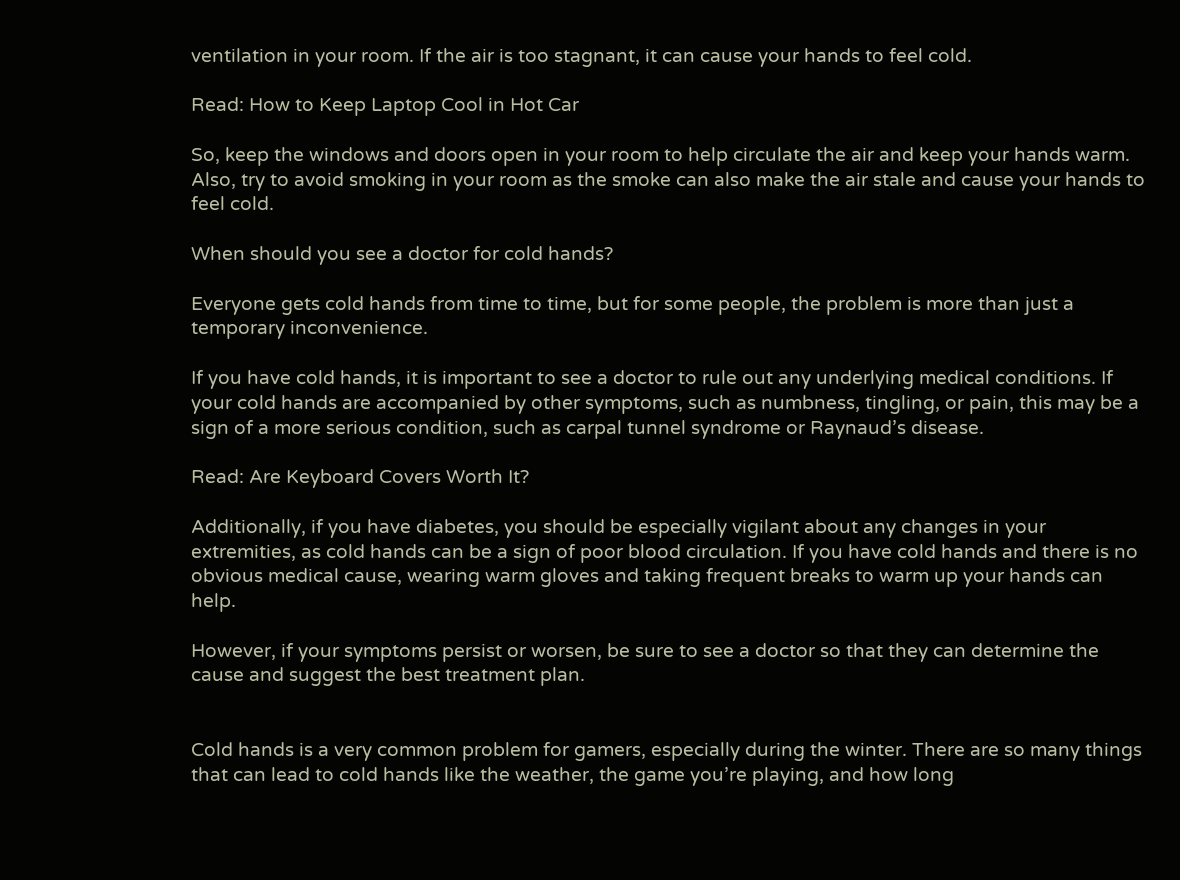ventilation in your room. If the air is too stagnant, it can cause your hands to feel cold.

Read: How to Keep Laptop Cool in Hot Car

So, keep the windows and doors open in your room to help circulate the air and keep your hands warm. Also, try to avoid smoking in your room as the smoke can also make the air stale and cause your hands to feel cold.

When should you see a doctor for cold hands?

Everyone gets cold hands from time to time, but for some people, the problem is more than just a temporary inconvenience.

If you have cold hands, it is important to see a doctor to rule out any underlying medical conditions. If your cold hands are accompanied by other symptoms, such as numbness, tingling, or pain, this may be a sign of a more serious condition, such as carpal tunnel syndrome or Raynaud’s disease.

Read: Are Keyboard Covers Worth It?

Additionally, if you have diabetes, you should be especially vigilant about any changes in your extremities, as cold hands can be a sign of poor blood circulation. If you have cold hands and there is no obvious medical cause, wearing warm gloves and taking frequent breaks to warm up your hands can help.

However, if your symptoms persist or worsen, be sure to see a doctor so that they can determine the cause and suggest the best treatment plan.


Cold hands is a very common problem for gamers, especially during the winter. There are so many things that can lead to cold hands like the weather, the game you’re playing, and how long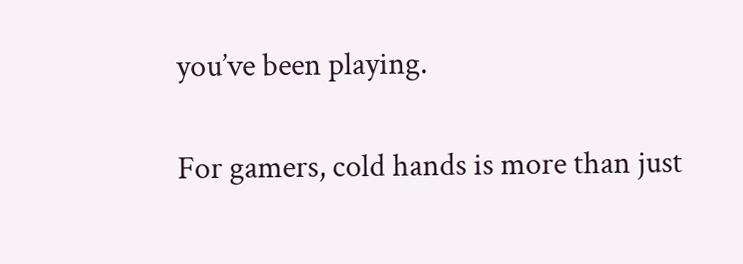you’ve been playing.

For gamers, cold hands is more than just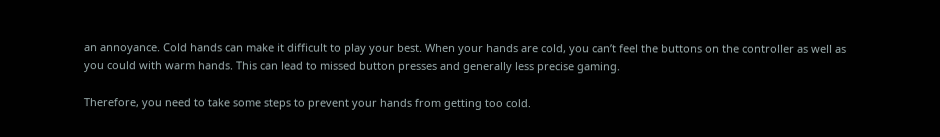an annoyance. Cold hands can make it difficult to play your best. When your hands are cold, you can’t feel the buttons on the controller as well as you could with warm hands. This can lead to missed button presses and generally less precise gaming.

Therefore, you need to take some steps to prevent your hands from getting too cold.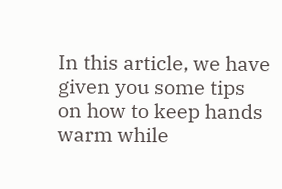In this article, we have given you some tips on how to keep hands warm while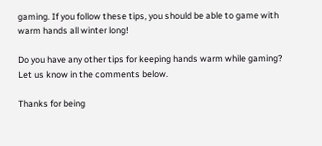gaming. If you follow these tips, you should be able to game with warm hands all winter long!

Do you have any other tips for keeping hands warm while gaming? Let us know in the comments below.

Thanks for being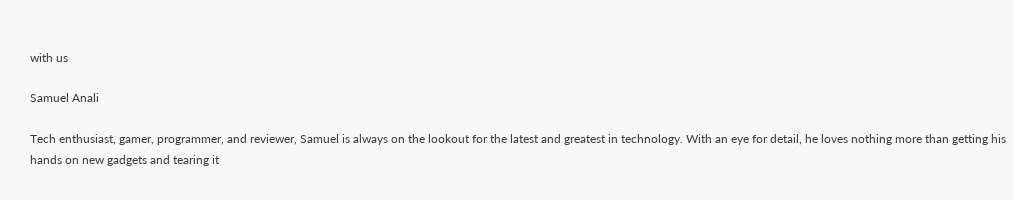with us

Samuel Anali

Tech enthusiast, gamer, programmer, and reviewer, Samuel is always on the lookout for the latest and greatest in technology. With an eye for detail, he loves nothing more than getting his hands on new gadgets and tearing it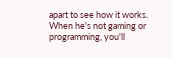apart to see how it works. When he's not gaming or programming, you'll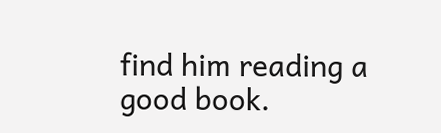find him reading a good book.